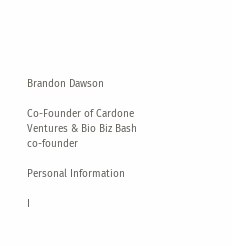Brandon Dawson

Co-Founder of Cardone Ventures & Bio Biz Bash co-founder

Personal Information

I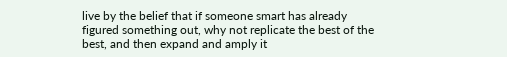live by the belief that if someone smart has already figured something out, why not replicate the best of the best, and then expand and amply it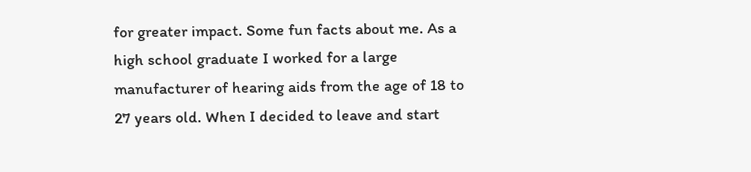for greater impact. Some fun facts about me. As a high school graduate I worked for a large manufacturer of hearing aids from the age of 18 to 27 years old. When I decided to leave and start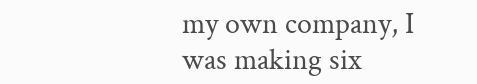my own company, I was making six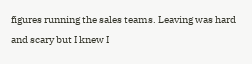figures running the sales teams. Leaving was hard and scary but I knew I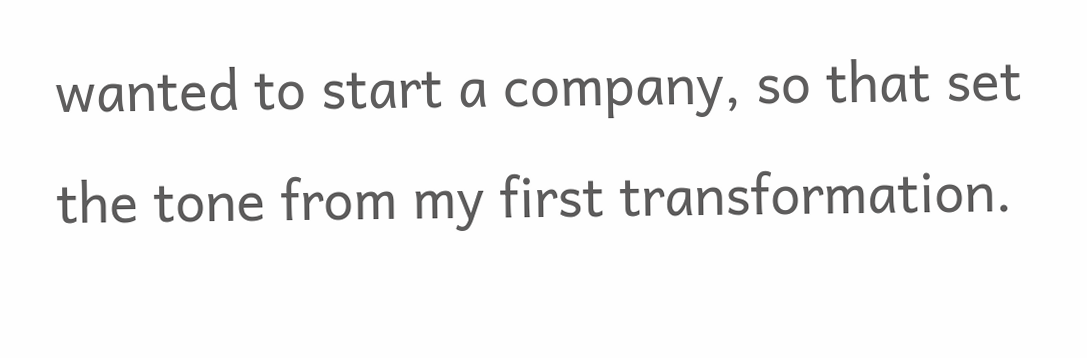wanted to start a company, so that set the tone from my first transformation.